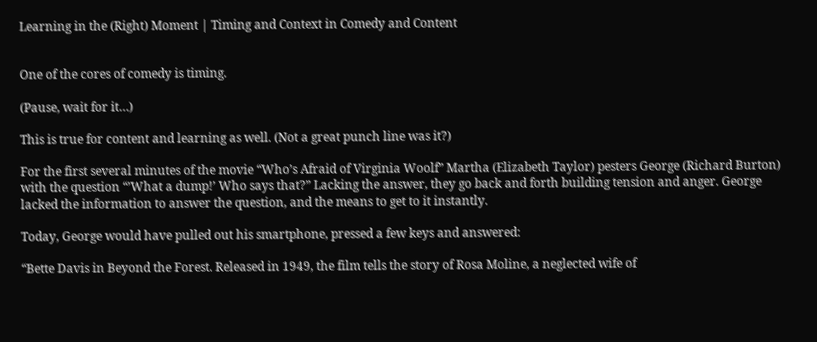Learning in the (Right) Moment | Timing and Context in Comedy and Content


One of the cores of comedy is timing.

(Pause, wait for it…)

This is true for content and learning as well. (Not a great punch line was it?)

For the first several minutes of the movie “Who’s Afraid of Virginia Woolf” Martha (Elizabeth Taylor) pesters George (Richard Burton) with the question “’What a dump!’ Who says that?” Lacking the answer, they go back and forth building tension and anger. George lacked the information to answer the question, and the means to get to it instantly.

Today, George would have pulled out his smartphone, pressed a few keys and answered:

“Bette Davis in Beyond the Forest. Released in 1949, the film tells the story of Rosa Moline, a neglected wife of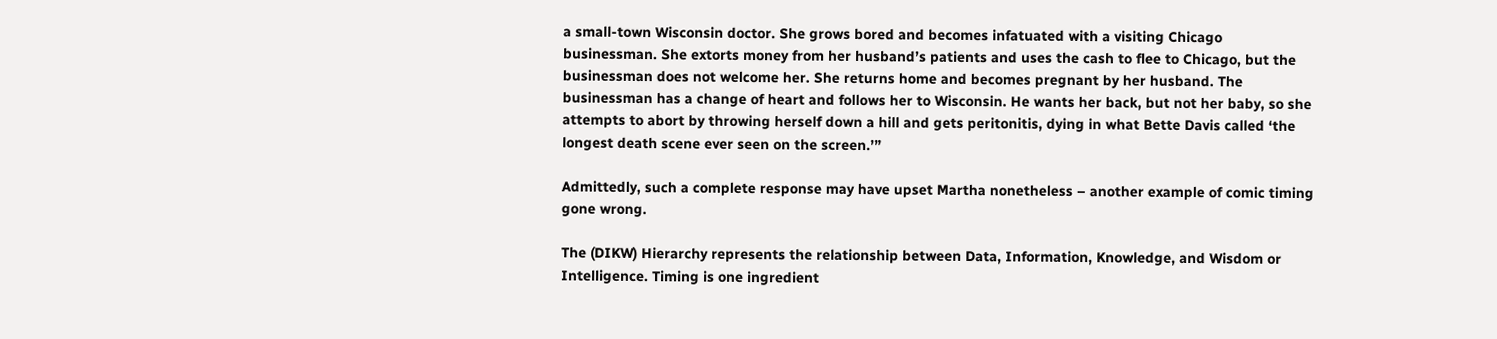a small-town Wisconsin doctor. She grows bored and becomes infatuated with a visiting Chicago businessman. She extorts money from her husband’s patients and uses the cash to flee to Chicago, but the businessman does not welcome her. She returns home and becomes pregnant by her husband. The businessman has a change of heart and follows her to Wisconsin. He wants her back, but not her baby, so she attempts to abort by throwing herself down a hill and gets peritonitis, dying in what Bette Davis called ‘the longest death scene ever seen on the screen.’”

Admittedly, such a complete response may have upset Martha nonetheless – another example of comic timing gone wrong.

The (DIKW) Hierarchy represents the relationship between Data, Information, Knowledge, and Wisdom or Intelligence. Timing is one ingredient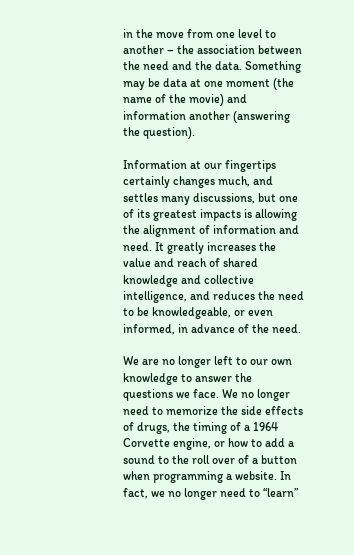in the move from one level to another – the association between the need and the data. Something may be data at one moment (the name of the movie) and information another (answering the question).

Information at our fingertips certainly changes much, and settles many discussions, but one of its greatest impacts is allowing the alignment of information and need. It greatly increases the value and reach of shared knowledge and collective intelligence, and reduces the need to be knowledgeable, or even informed, in advance of the need.

We are no longer left to our own knowledge to answer the questions we face. We no longer need to memorize the side effects of drugs, the timing of a 1964 Corvette engine, or how to add a sound to the roll over of a button when programming a website. In fact, we no longer need to “learn”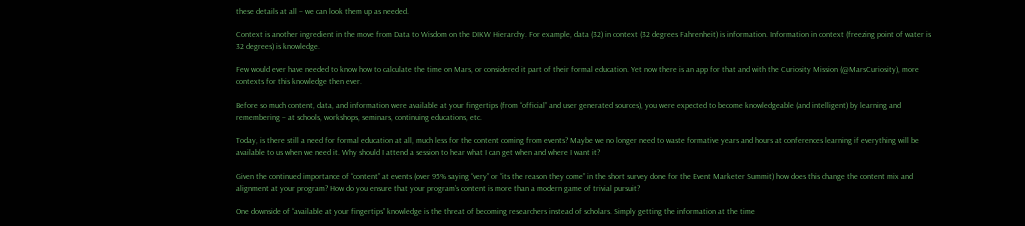these details at all – we can look them up as needed.

Context is another ingredient in the move from Data to Wisdom on the DIKW Hierarchy. For example, data (32) in context (32 degrees Fahrenheit) is information. Information in context (freezing point of water is 32 degrees) is knowledge.

Few would ever have needed to know how to calculate the time on Mars, or considered it part of their formal education. Yet now there is an app for that and with the Curiosity Mission (@MarsCuriosity), more contexts for this knowledge then ever.

Before so much content, data, and information were available at your fingertips (from “official” and user generated sources), you were expected to become knowledgeable (and intelligent) by learning and remembering – at schools, workshops, seminars, continuing educations, etc.

Today, is there still a need for formal education at all, much less for the content coming from events? Maybe we no longer need to waste formative years and hours at conferences learning if everything will be available to us when we need it. Why should I attend a session to hear what I can get when and where I want it?

Given the continued importance of “content” at events (over 95% saying “very” or “its the reason they come” in the short survey done for the Event Marketer Summit) how does this change the content mix and alignment at your program? How do you ensure that your program’s content is more than a modern game of trivial pursuit?

One downside of “available at your fingertips” knowledge is the threat of becoming researchers instead of scholars. Simply getting the information at the time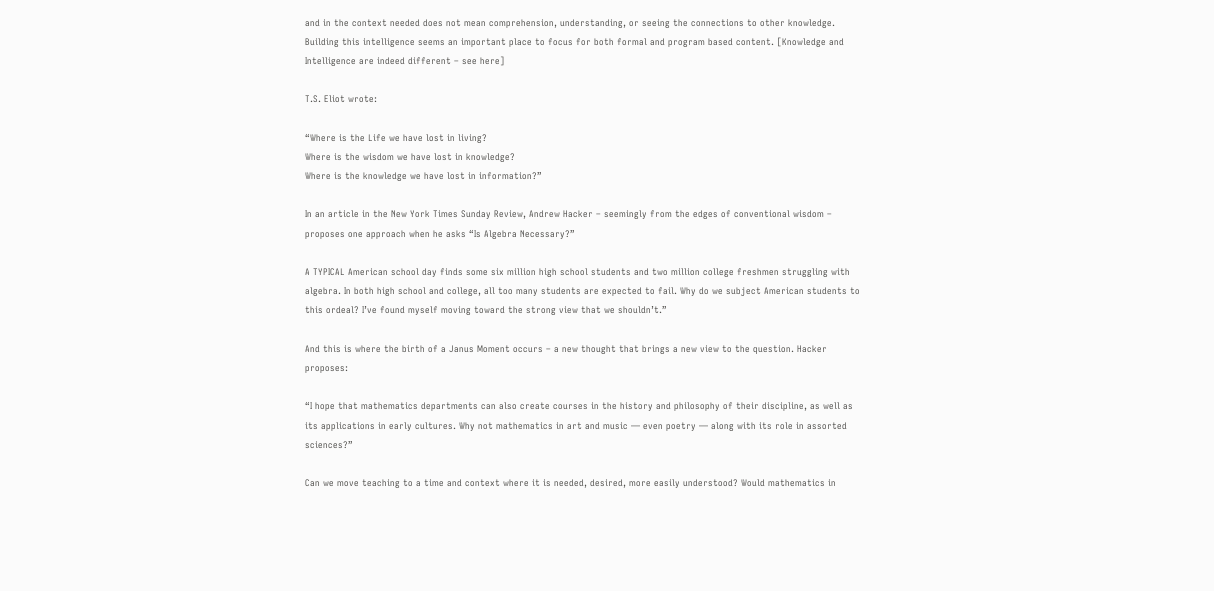and in the context needed does not mean comprehension, understanding, or seeing the connections to other knowledge. Building this intelligence seems an important place to focus for both formal and program based content. [Knowledge and Intelligence are indeed different – see here]

T.S. Eliot wrote:

“Where is the Life we have lost in living?
Where is the wisdom we have lost in knowledge?
Where is the knowledge we have lost in information?”

In an article in the New York Times Sunday Review, Andrew Hacker – seemingly from the edges of conventional wisdom – proposes one approach when he asks “Is Algebra Necessary?”

A TYPICAL American school day finds some six million high school students and two million college freshmen struggling with algebra. In both high school and college, all too many students are expected to fail. Why do we subject American students to this ordeal? I’ve found myself moving toward the strong view that we shouldn’t.”

And this is where the birth of a Janus Moment occurs – a new thought that brings a new view to the question. Hacker proposes:

“I hope that mathematics departments can also create courses in the history and philosophy of their discipline, as well as its applications in early cultures. Why not mathematics in art and music — even poetry — along with its role in assorted sciences?”

Can we move teaching to a time and context where it is needed, desired, more easily understood? Would mathematics in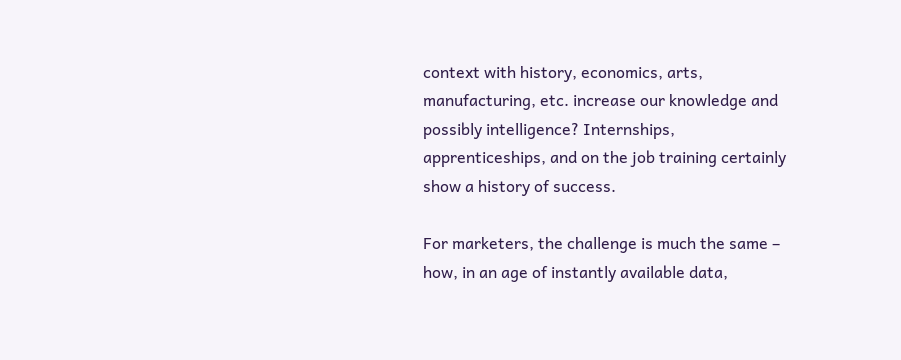context with history, economics, arts, manufacturing, etc. increase our knowledge and possibly intelligence? Internships, apprenticeships, and on the job training certainly show a history of success.

For marketers, the challenge is much the same – how, in an age of instantly available data,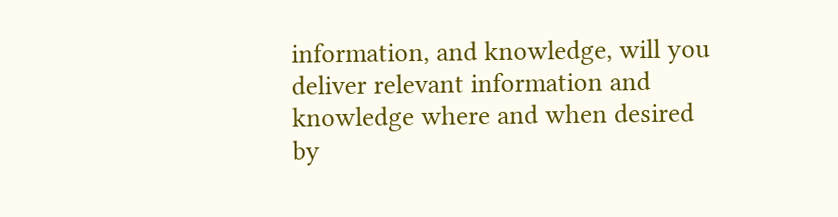information, and knowledge, will you deliver relevant information and knowledge where and when desired by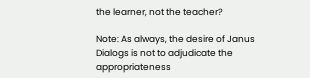the learner, not the teacher?

Note: As always, the desire of Janus Dialogs is not to adjudicate the appropriateness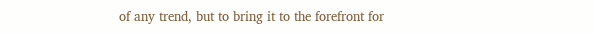of any trend, but to bring it to the forefront for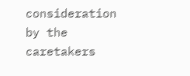consideration by the caretakers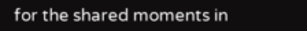for the shared moments in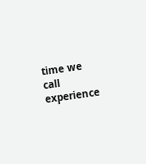time we call experience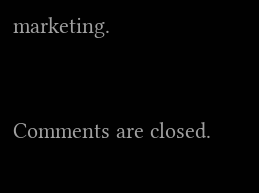marketing.



Comments are closed.